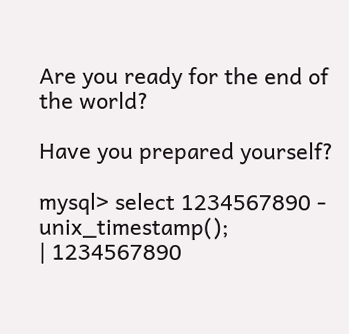Are you ready for the end of the world?

Have you prepared yourself?

mysql> select 1234567890 - unix_timestamp();
| 1234567890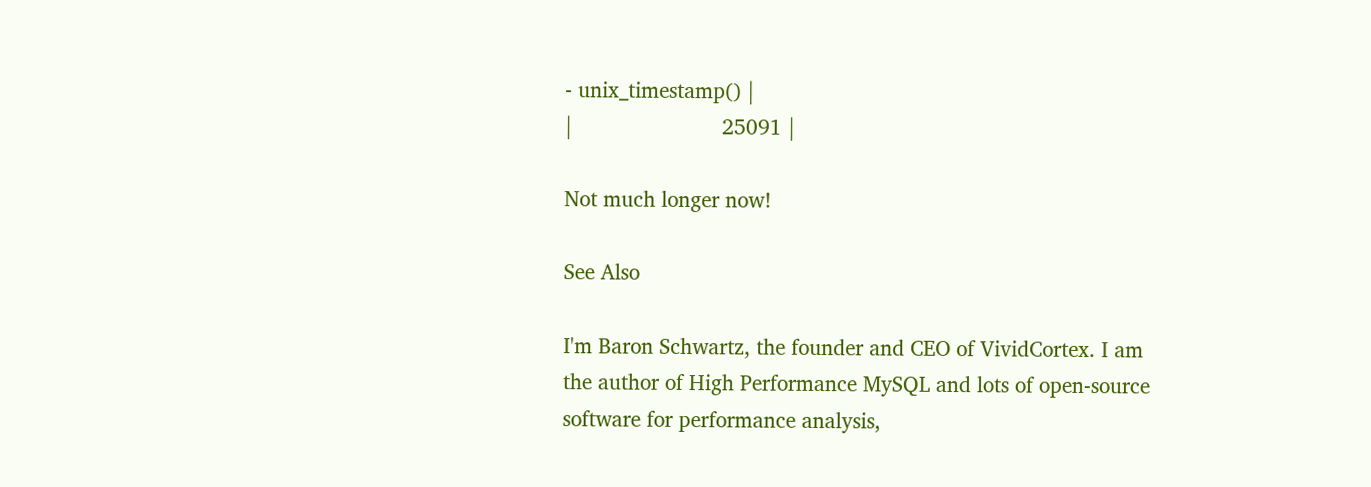- unix_timestamp() |
|                         25091 |

Not much longer now!

See Also

I'm Baron Schwartz, the founder and CEO of VividCortex. I am the author of High Performance MySQL and lots of open-source software for performance analysis,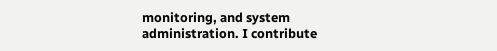monitoring, and system administration. I contribute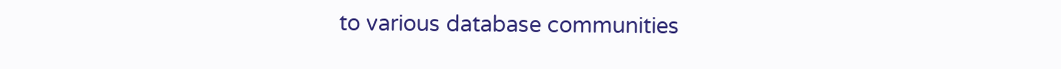to various database communities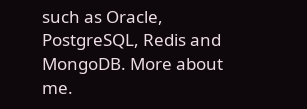such as Oracle, PostgreSQL, Redis and MongoDB. More about me.